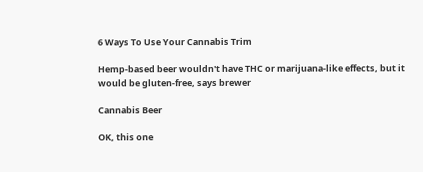6 Ways To Use Your Cannabis Trim

Hemp-based beer wouldn't have THC or marijuana-like effects, but it would be gluten-free, says brewer

Cannabis Beer

OK, this one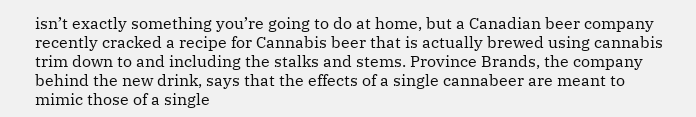isn’t exactly something you’re going to do at home, but a Canadian beer company recently cracked a recipe for Cannabis beer that is actually brewed using cannabis trim down to and including the stalks and stems. Province Brands, the company behind the new drink, says that the effects of a single cannabeer are meant to mimic those of a single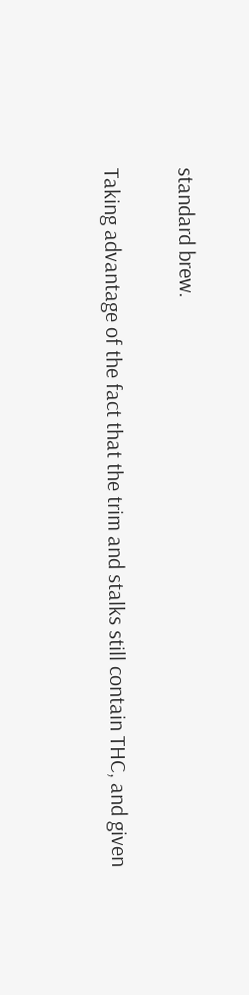standard brew.

Taking advantage of the fact that the trim and stalks still contain THC, and given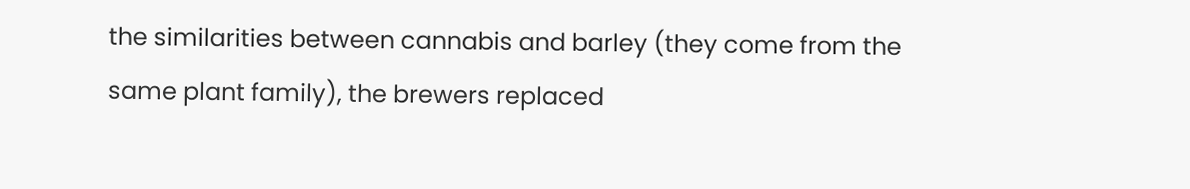the similarities between cannabis and barley (they come from the same plant family), the brewers replaced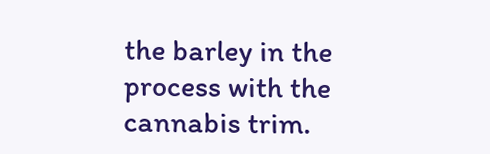the barley in the process with the cannabis trim.